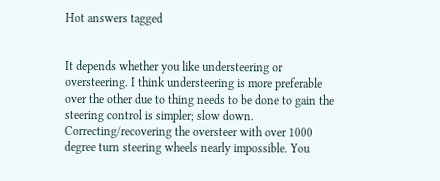Hot answers tagged


It depends whether you like understeering or oversteering. I think understeering is more preferable over the other due to thing needs to be done to gain the steering control is simpler; slow down. Correcting/recovering the oversteer with over 1000 degree turn steering wheels nearly impossible. You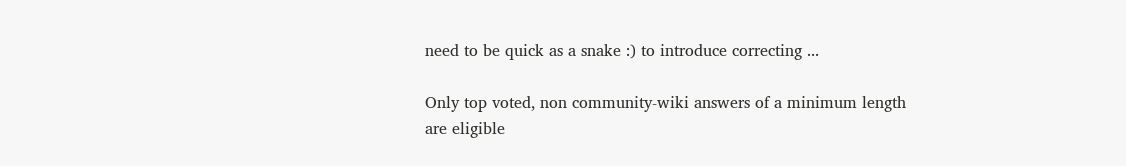need to be quick as a snake :) to introduce correcting ...

Only top voted, non community-wiki answers of a minimum length are eligible